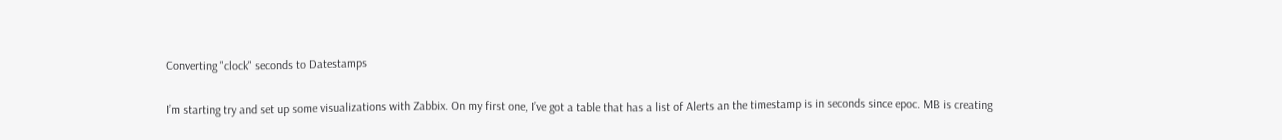Converting "clock" seconds to Datestamps

I’m starting try and set up some visualizations with Zabbix. On my first one, I’ve got a table that has a list of Alerts an the timestamp is in seconds since epoc. MB is creating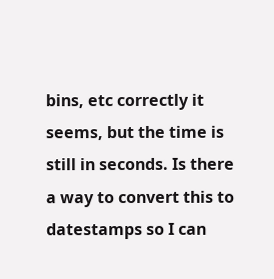bins, etc correctly it seems, but the time is still in seconds. Is there a way to convert this to datestamps so I can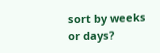sort by weeks or days?